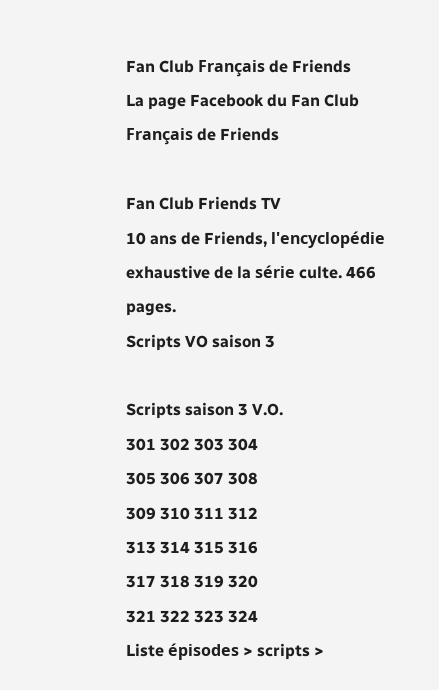Fan Club Français de Friends
La page Facebook du Fan Club Français de Friends

Fan Club Friends TV
10 ans de Friends, l'encyclopédie exhaustive de la série culte. 466 pages.
Scripts VO saison 3

Scripts saison 3 V.O.
301 302 303 304
305 306 307 308
309 310 311 312
313 314 315 316
317 318 319 320
321 322 323 324
Liste épisodes > scripts >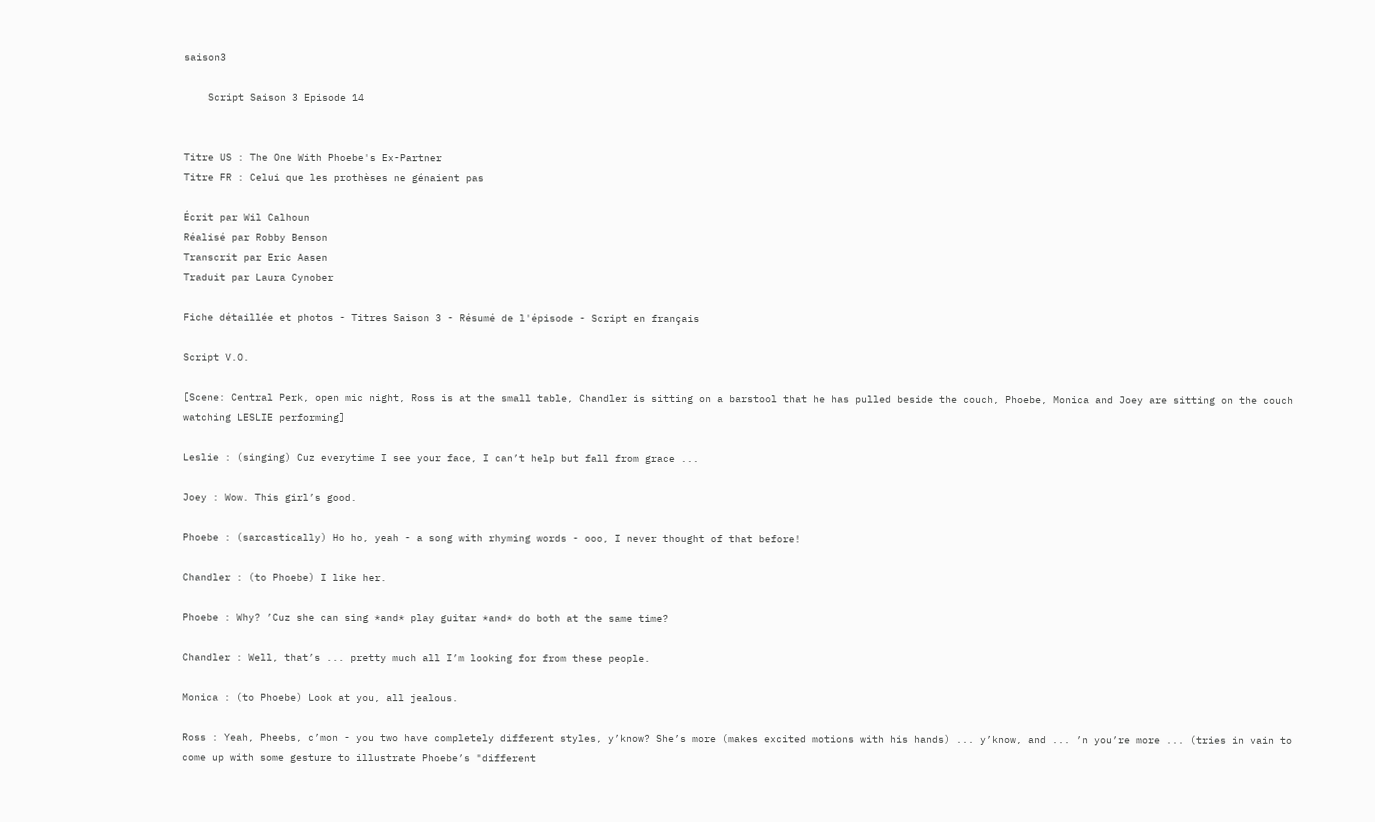saison3

    Script Saison 3 Episode 14


Titre US : The One With Phoebe's Ex-Partner
Titre FR : Celui que les prothèses ne génaient pas

Écrit par Wil Calhoun
Réalisé par Robby Benson
Transcrit par Eric Aasen
Traduit par Laura Cynober

Fiche détaillée et photos - Titres Saison 3 - Résumé de l'épisode - Script en français

Script V.O.

[Scene: Central Perk, open mic night, Ross is at the small table, Chandler is sitting on a barstool that he has pulled beside the couch, Phoebe, Monica and Joey are sitting on the couch watching LESLIE performing]

Leslie : (singing) Cuz everytime I see your face, I can’t help but fall from grace ...

Joey : Wow. This girl’s good.

Phoebe : (sarcastically) Ho ho, yeah - a song with rhyming words - ooo, I never thought of that before!

Chandler : (to Phoebe) I like her.

Phoebe : Why? ’Cuz she can sing *and* play guitar *and* do both at the same time?

Chandler : Well, that’s ... pretty much all I’m looking for from these people.

Monica : (to Phoebe) Look at you, all jealous.

Ross : Yeah, Pheebs, c’mon - you two have completely different styles, y’know? She’s more (makes excited motions with his hands) ... y’know, and ... ’n you’re more ... (tries in vain to come up with some gesture to illustrate Phoebe’s "different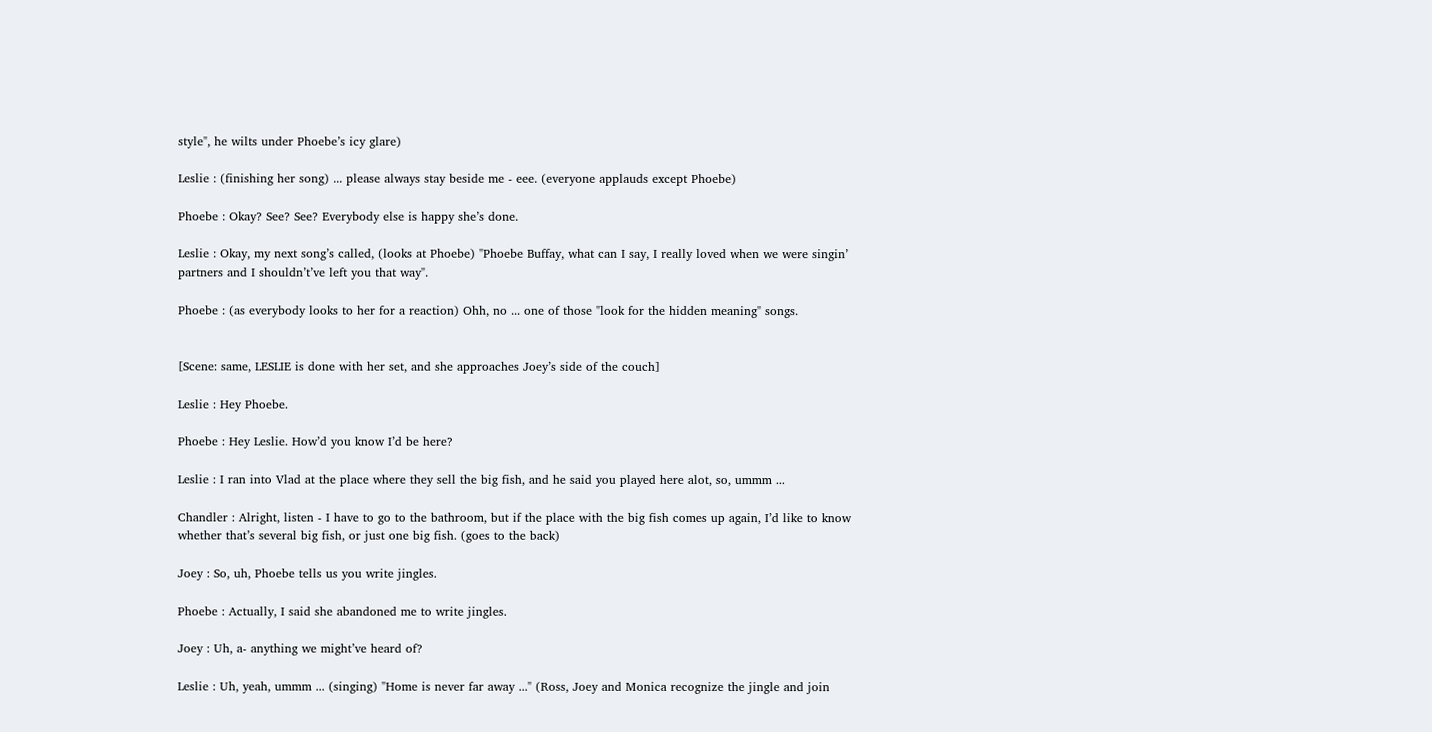style", he wilts under Phoebe’s icy glare)

Leslie : (finishing her song) ... please always stay beside me - eee. (everyone applauds except Phoebe)

Phoebe : Okay? See? See? Everybody else is happy she’s done.

Leslie : Okay, my next song’s called, (looks at Phoebe) "Phoebe Buffay, what can I say, I really loved when we were singin’ partners and I shouldn’t’ve left you that way".

Phoebe : (as everybody looks to her for a reaction) Ohh, no ... one of those "look for the hidden meaning" songs.


[Scene: same, LESLIE is done with her set, and she approaches Joey’s side of the couch]

Leslie : Hey Phoebe.

Phoebe : Hey Leslie. How’d you know I’d be here?

Leslie : I ran into Vlad at the place where they sell the big fish, and he said you played here alot, so, ummm ...

Chandler : Alright, listen - I have to go to the bathroom, but if the place with the big fish comes up again, I’d like to know whether that’s several big fish, or just one big fish. (goes to the back)

Joey : So, uh, Phoebe tells us you write jingles.

Phoebe : Actually, I said she abandoned me to write jingles.

Joey : Uh, a- anything we might’ve heard of?

Leslie : Uh, yeah, ummm ... (singing) "Home is never far away ..." (Ross, Joey and Monica recognize the jingle and join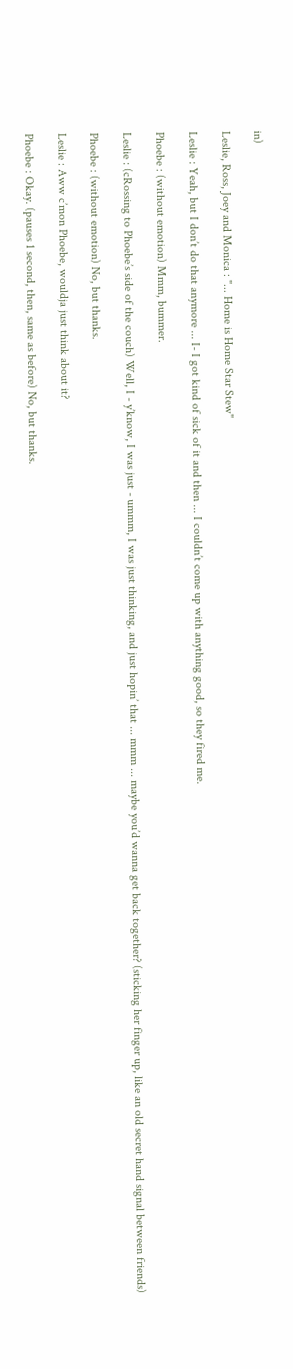in)

Leslie, Ross, Joey and Monica : "... Home is Home Star Stew"

Leslie : Yeah, but I don’t do that anymore ... I- I got kind of sick of it and then ... I couldn’t come up with anything good, so they fired me.

Phoebe : (without emotion) Mmm, bummer.

Leslie : (cRossing to Phoebe’s side of the couch) Well, I - y’know, I was just - ummm, I was just thinking, and just hopin’ that ... mmm ... maybe you’d wanna get back together? (sticking her finger up, like an old secret hand signal between friends)

Phoebe : (without emotion) No, but thanks.

Leslie : Aww c’mon Phoebe, wouldja just think about it?

Phoebe : Okay. (pauses 1 second, then, same as before) No, but thanks.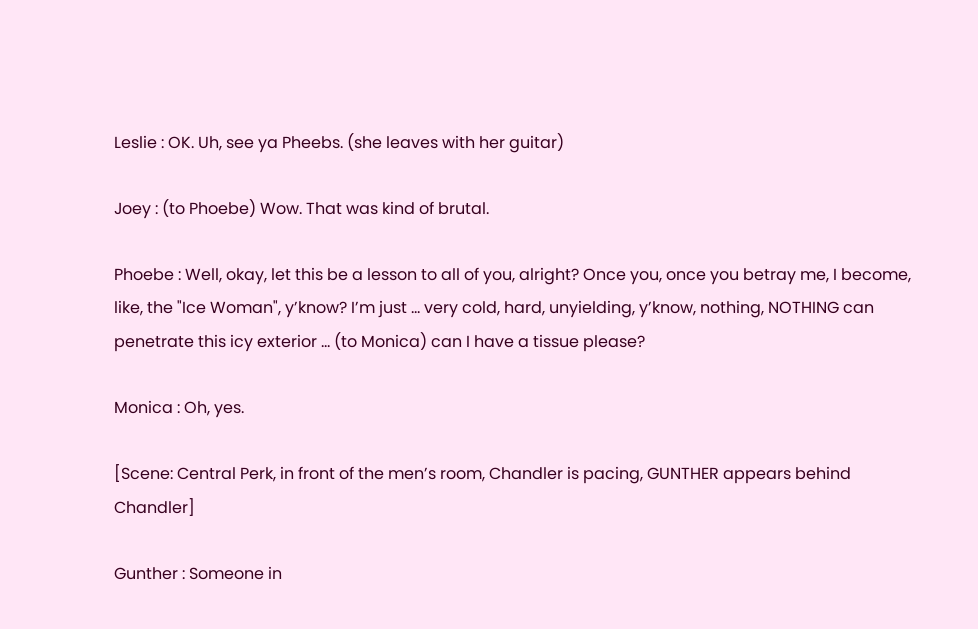Leslie : OK. Uh, see ya Pheebs. (she leaves with her guitar)

Joey : (to Phoebe) Wow. That was kind of brutal.

Phoebe : Well, okay, let this be a lesson to all of you, alright? Once you, once you betray me, I become, like, the "Ice Woman", y’know? I’m just ... very cold, hard, unyielding, y’know, nothing, NOTHING can penetrate this icy exterior ... (to Monica) can I have a tissue please?

Monica : Oh, yes.

[Scene: Central Perk, in front of the men’s room, Chandler is pacing, GUNTHER appears behind Chandler]

Gunther : Someone in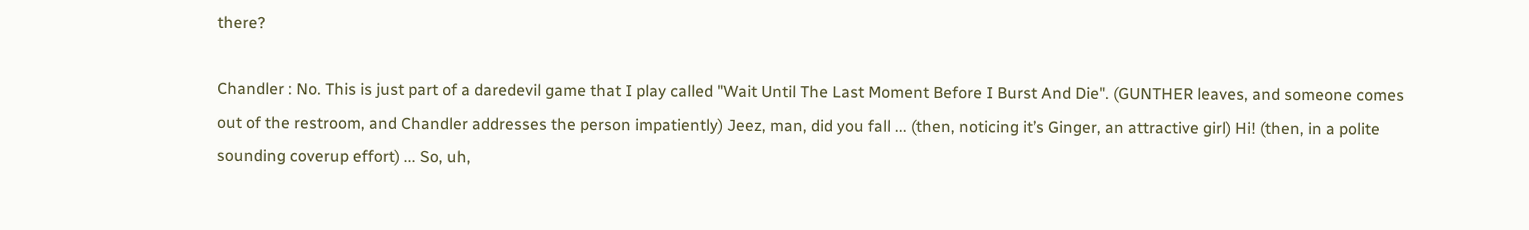there?

Chandler : No. This is just part of a daredevil game that I play called "Wait Until The Last Moment Before I Burst And Die". (GUNTHER leaves, and someone comes out of the restroom, and Chandler addresses the person impatiently) Jeez, man, did you fall ... (then, noticing it’s Ginger, an attractive girl) Hi! (then, in a polite sounding coverup effort) ... So, uh,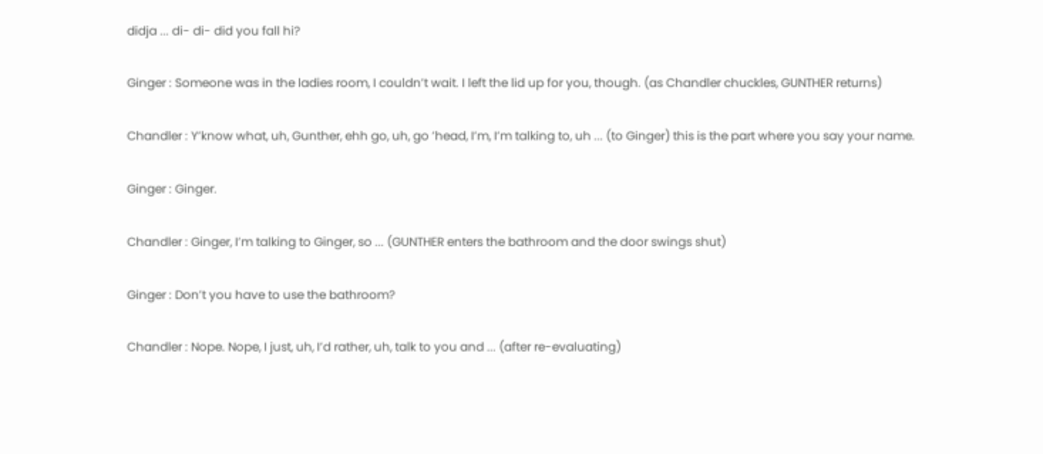didja ... di- di- did you fall hi?

Ginger : Someone was in the ladies room, I couldn’t wait. I left the lid up for you, though. (as Chandler chuckles, GUNTHER returns)

Chandler : Y’know what, uh, Gunther, ehh go, uh, go ’head, I’m, I’m talking to, uh ... (to Ginger) this is the part where you say your name.

Ginger : Ginger.

Chandler : Ginger, I’m talking to Ginger, so ... (GUNTHER enters the bathroom and the door swings shut)

Ginger : Don’t you have to use the bathroom?

Chandler : Nope. Nope, I just, uh, I’d rather, uh, talk to you and ... (after re-evaluating)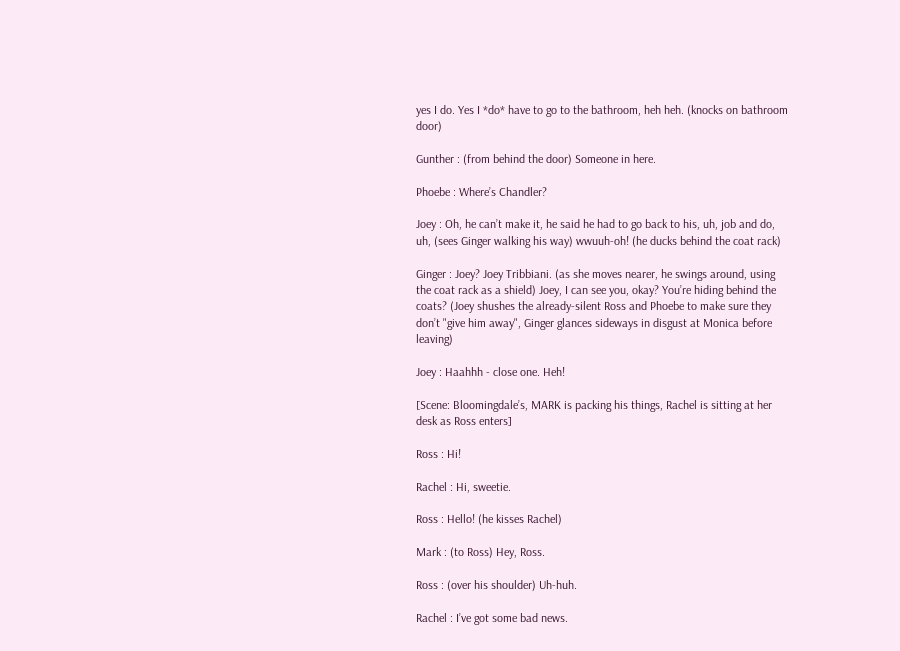yes I do. Yes I *do* have to go to the bathroom, heh heh. (knocks on bathroom door)

Gunther : (from behind the door) Someone in here.

Phoebe : Where’s Chandler?

Joey : Oh, he can’t make it, he said he had to go back to his, uh, job and do, uh, (sees Ginger walking his way) wwuuh-oh! (he ducks behind the coat rack)

Ginger : Joey? Joey Tribbiani. (as she moves nearer, he swings around, using the coat rack as a shield) Joey, I can see you, okay? You’re hiding behind the coats? (Joey shushes the already-silent Ross and Phoebe to make sure they don’t "give him away", Ginger glances sideways in disgust at Monica before leaving)

Joey : Haahhh - close one. Heh!

[Scene: Bloomingdale’s, MARK is packing his things, Rachel is sitting at her desk as Ross enters]

Ross : Hi!

Rachel : Hi, sweetie.

Ross : Hello! (he kisses Rachel)

Mark : (to Ross) Hey, Ross.

Ross : (over his shoulder) Uh-huh.

Rachel : I’ve got some bad news.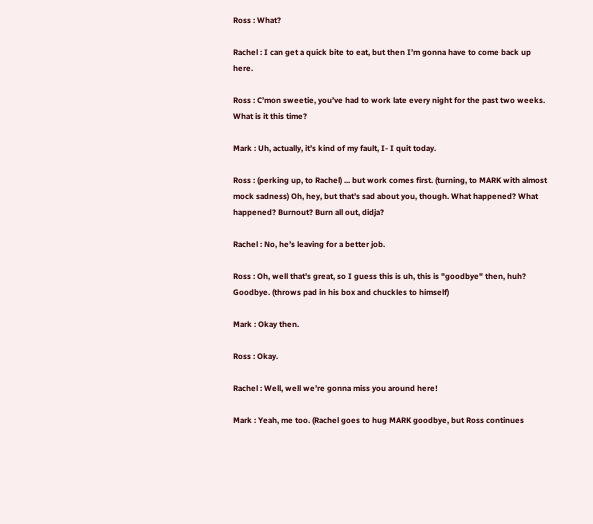Ross : What?

Rachel : I can get a quick bite to eat, but then I’m gonna have to come back up here.

Ross : C’mon sweetie, you’ve had to work late every night for the past two weeks. What is it this time?

Mark : Uh, actually, it’s kind of my fault, I- I quit today.

Ross : (perking up, to Rachel) ... but work comes first. (turning, to MARK with almost mock sadness) Oh, hey, but that’s sad about you, though. What happened? What happened? Burnout? Burn all out, didja?

Rachel : No, he’s leaving for a better job.

Ross : Oh, well that’s great, so I guess this is uh, this is "goodbye" then, huh? Goodbye. (throws pad in his box and chuckles to himself)

Mark : Okay then.

Ross : Okay.

Rachel : Well, well we’re gonna miss you around here!

Mark : Yeah, me too. (Rachel goes to hug MARK goodbye, but Ross continues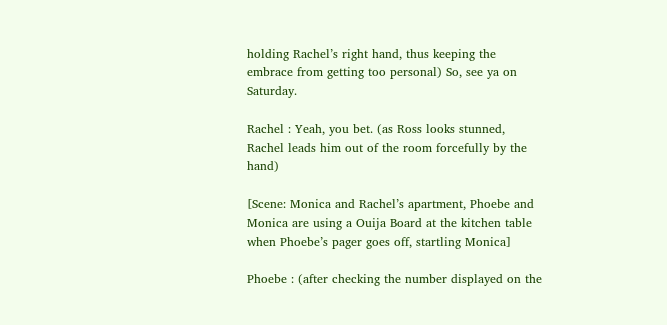holding Rachel’s right hand, thus keeping the embrace from getting too personal) So, see ya on Saturday.

Rachel : Yeah, you bet. (as Ross looks stunned, Rachel leads him out of the room forcefully by the hand)

[Scene: Monica and Rachel’s apartment, Phoebe and Monica are using a Ouija Board at the kitchen table when Phoebe’s pager goes off, startling Monica]

Phoebe : (after checking the number displayed on the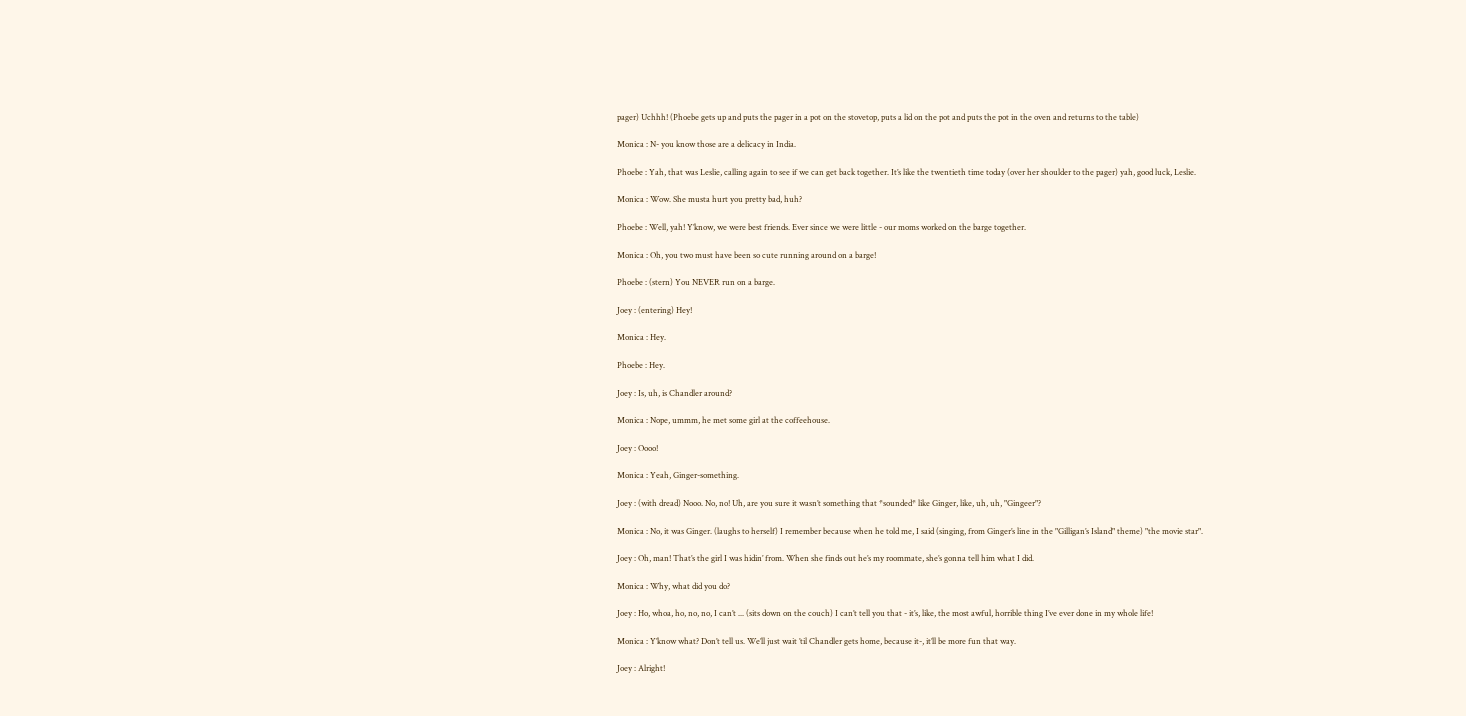pager) Uchhh! (Phoebe gets up and puts the pager in a pot on the stovetop, puts a lid on the pot and puts the pot in the oven and returns to the table)

Monica : N- you know those are a delicacy in India.

Phoebe : Yah, that was Leslie, calling again to see if we can get back together. It’s like the twentieth time today (over her shoulder to the pager) yah, good luck, Leslie.

Monica : Wow. She musta hurt you pretty bad, huh?

Phoebe : Well, yah! Y’know, we were best friends. Ever since we were little - our moms worked on the barge together.

Monica : Oh, you two must have been so cute running around on a barge!

Phoebe : (stern) You NEVER run on a barge.

Joey : (entering) Hey!

Monica : Hey.

Phoebe : Hey.

Joey : Is, uh, is Chandler around?

Monica : Nope, ummm, he met some girl at the coffeehouse.

Joey : Oooo!

Monica : Yeah, Ginger-something.

Joey : (with dread) Nooo. No, no! Uh, are you sure it wasn’t something that *sounded* like Ginger, like, uh, uh, "Gingeer"?

Monica : No, it was Ginger. (laughs to herself) I remember because when he told me, I said (singing, from Ginger’s line in the "Gilligan’s Island" theme) "the movie star".

Joey : Oh, man! That’s the girl I was hidin’ from. When she finds out he’s my roommate, she’s gonna tell him what I did.

Monica : Why, what did you do?

Joey : Ho, whoa, ho, no, no, I can’t ... (sits down on the couch) I can’t tell you that - it’s, like, the most awful, horrible thing I’ve ever done in my whole life!

Monica : Y’know what? Don’t tell us. We’ll just wait ’til Chandler gets home, because it-, it’ll be more fun that way.

Joey : Alright!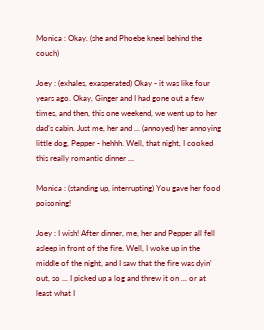Monica : Okay. (she and Phoebe kneel behind the couch)

Joey : (exhales, exasperated) Okay - it was like four years ago. Okay, Ginger and I had gone out a few times, and then, this one weekend, we went up to her dad’s cabin. Just me, her and ... (annoyed) her annoying little dog, Pepper - hehhh. Well, that night, I cooked this really romantic dinner ...

Monica : (standing up, interrupting) You gave her food poisoning!

Joey : I wish! After dinner, me, her and Pepper all fell asleep in front of the fire. Well, I woke up in the middle of the night, and I saw that the fire was dyin’ out, so ... I picked up a log and threw it on ... or at least what I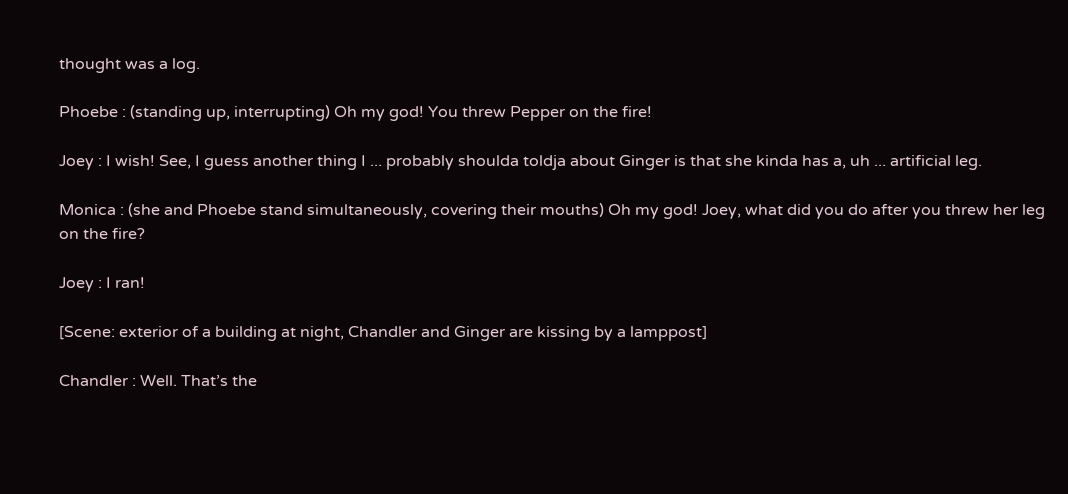thought was a log.

Phoebe : (standing up, interrupting) Oh my god! You threw Pepper on the fire!

Joey : I wish! See, I guess another thing I ... probably shoulda toldja about Ginger is that she kinda has a, uh ... artificial leg.

Monica : (she and Phoebe stand simultaneously, covering their mouths) Oh my god! Joey, what did you do after you threw her leg on the fire?

Joey : I ran!

[Scene: exterior of a building at night, Chandler and Ginger are kissing by a lamppost]

Chandler : Well. That’s the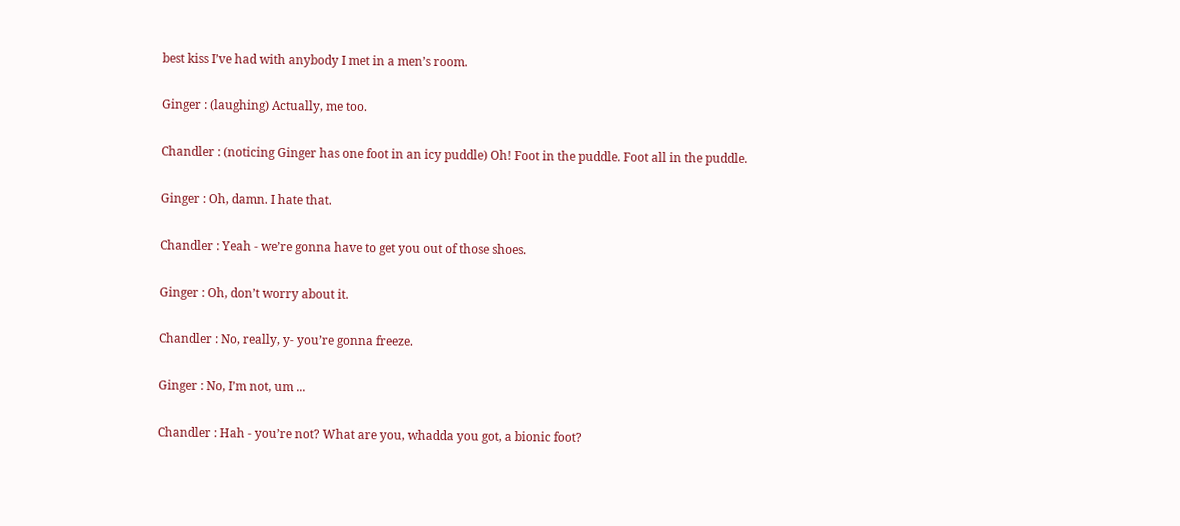best kiss I’ve had with anybody I met in a men’s room.

Ginger : (laughing) Actually, me too.

Chandler : (noticing Ginger has one foot in an icy puddle) Oh! Foot in the puddle. Foot all in the puddle.

Ginger : Oh, damn. I hate that.

Chandler : Yeah - we’re gonna have to get you out of those shoes.

Ginger : Oh, don’t worry about it.

Chandler : No, really, y- you’re gonna freeze.

Ginger : No, I’m not, um ...

Chandler : Hah - you’re not? What are you, whadda you got, a bionic foot?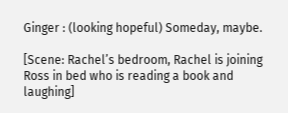Ginger : (looking hopeful) Someday, maybe.

[Scene: Rachel’s bedroom, Rachel is joining Ross in bed who is reading a book and laughing]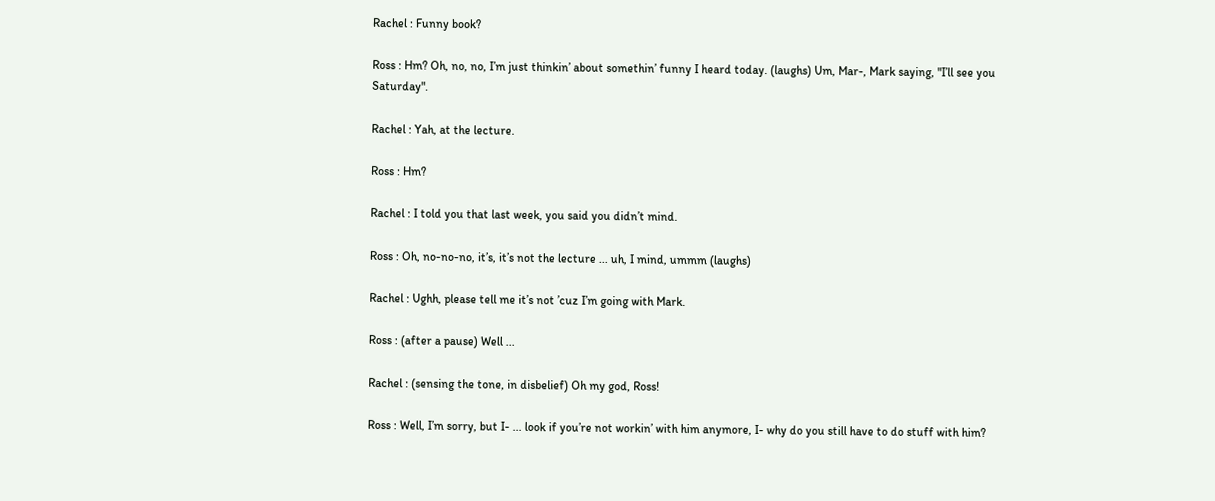Rachel : Funny book?

Ross : Hm? Oh, no, no, I’m just thinkin’ about somethin’ funny I heard today. (laughs) Um, Mar-, Mark saying, "I’ll see you Saturday".

Rachel : Yah, at the lecture.

Ross : Hm?

Rachel : I told you that last week, you said you didn’t mind.

Ross : Oh, no-no-no, it’s, it’s not the lecture ... uh, I mind, ummm (laughs)

Rachel : Ughh, please tell me it’s not ’cuz I’m going with Mark.

Ross : (after a pause) Well ...

Rachel : (sensing the tone, in disbelief) Oh my god, Ross!

Ross : Well, I’m sorry, but I- ... look if you’re not workin’ with him anymore, I- why do you still have to do stuff with him?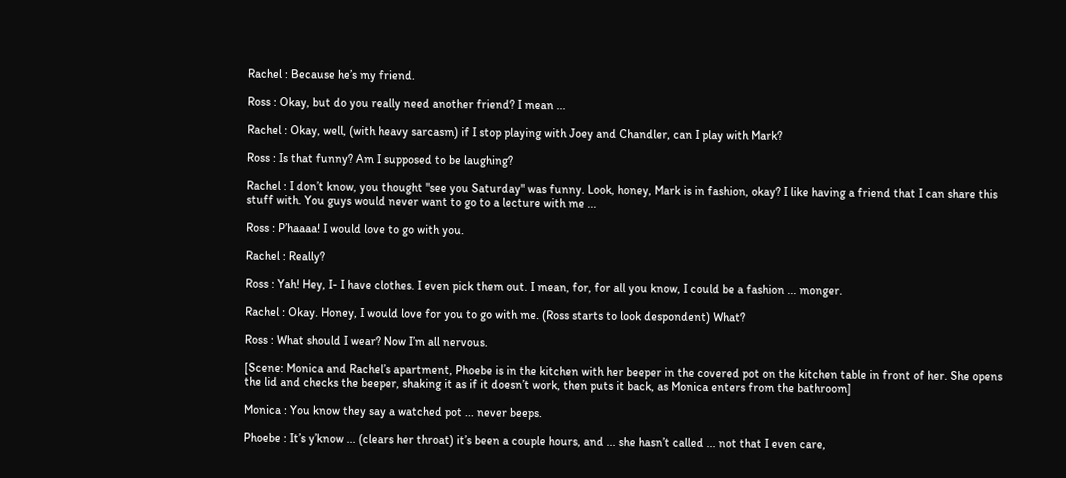Rachel : Because he’s my friend.

Ross : Okay, but do you really need another friend? I mean ...

Rachel : Okay, well, (with heavy sarcasm) if I stop playing with Joey and Chandler, can I play with Mark?

Ross : Is that funny? Am I supposed to be laughing?

Rachel : I don’t know, you thought "see you Saturday" was funny. Look, honey, Mark is in fashion, okay? I like having a friend that I can share this stuff with. You guys would never want to go to a lecture with me ...

Ross : P’haaaa! I would love to go with you.

Rachel : Really?

Ross : Yah! Hey, I- I have clothes. I even pick them out. I mean, for, for all you know, I could be a fashion ... monger.

Rachel : Okay. Honey, I would love for you to go with me. (Ross starts to look despondent) What?

Ross : What should I wear? Now I’m all nervous.

[Scene: Monica and Rachel’s apartment, Phoebe is in the kitchen with her beeper in the covered pot on the kitchen table in front of her. She opens the lid and checks the beeper, shaking it as if it doesn’t work, then puts it back, as Monica enters from the bathroom]

Monica : You know they say a watched pot ... never beeps.

Phoebe : It’s y’know ... (clears her throat) it’s been a couple hours, and ... she hasn’t called ... not that I even care,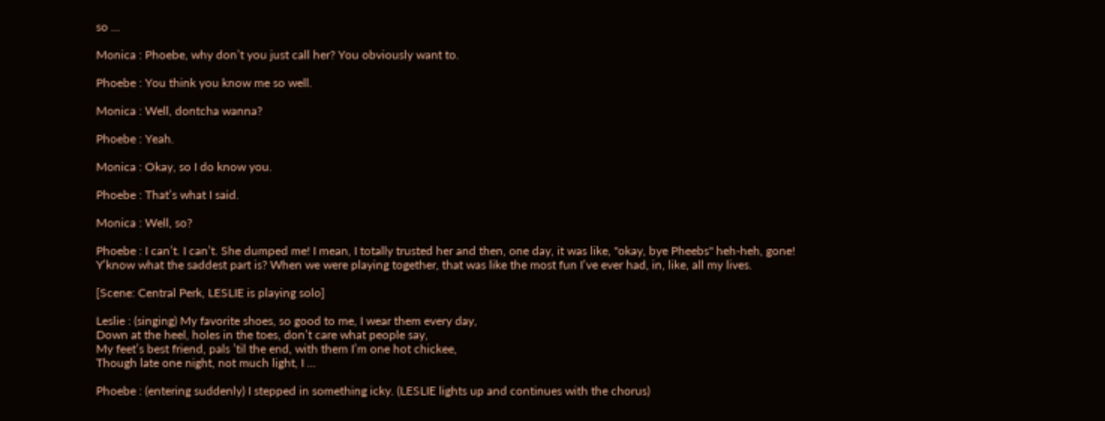so ...

Monica : Phoebe, why don’t you just call her? You obviously want to.

Phoebe : You think you know me so well.

Monica : Well, dontcha wanna?

Phoebe : Yeah.

Monica : Okay, so I do know you.

Phoebe : That’s what I said.

Monica : Well, so?

Phoebe : I can’t. I can’t. She dumped me! I mean, I totally trusted her and then, one day, it was like, "okay, bye Pheebs" heh-heh, gone! Y’know what the saddest part is? When we were playing together, that was like the most fun I’ve ever had, in, like, all my lives.

[Scene: Central Perk, LESLIE is playing solo]

Leslie : (singing) My favorite shoes, so good to me, I wear them every day,
Down at the heel, holes in the toes, don’t care what people say,
My feet’s best friend, pals ’til the end, with them I’m one hot chickee,
Though late one night, not much light, I ...

Phoebe : (entering suddenly) I stepped in something icky. (LESLIE lights up and continues with the chorus)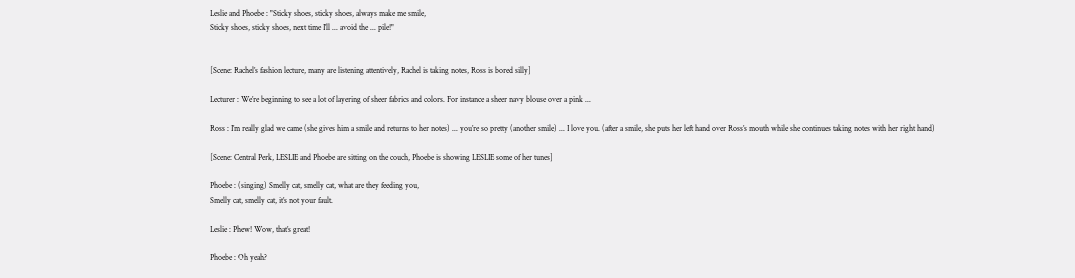Leslie and Phoebe : "Sticky shoes, sticky shoes, always make me smile,
Sticky shoes, sticky shoes, next time I’ll ... avoid the ... pile!"


[Scene: Rachel’s fashion lecture, many are listening attentively, Rachel is taking notes, Ross is bored silly]

Lecturer : We’re beginning to see a lot of layering of sheer fabrics and colors. For instance a sheer navy blouse over a pink ...

Ross : I’m really glad we came (she gives him a smile and returns to her notes) ... you’re so pretty (another smile) ... I love you. (after a smile, she puts her left hand over Ross’s mouth while she continues taking notes with her right hand)

[Scene: Central Perk, LESLIE and Phoebe are sitting on the couch, Phoebe is showing LESLIE some of her tunes]

Phoebe : (singing) Smelly cat, smelly cat, what are they feeding you,
Smelly cat, smelly cat, it’s not your fault.

Leslie : Phew! Wow, that’s great!

Phoebe : Oh yeah?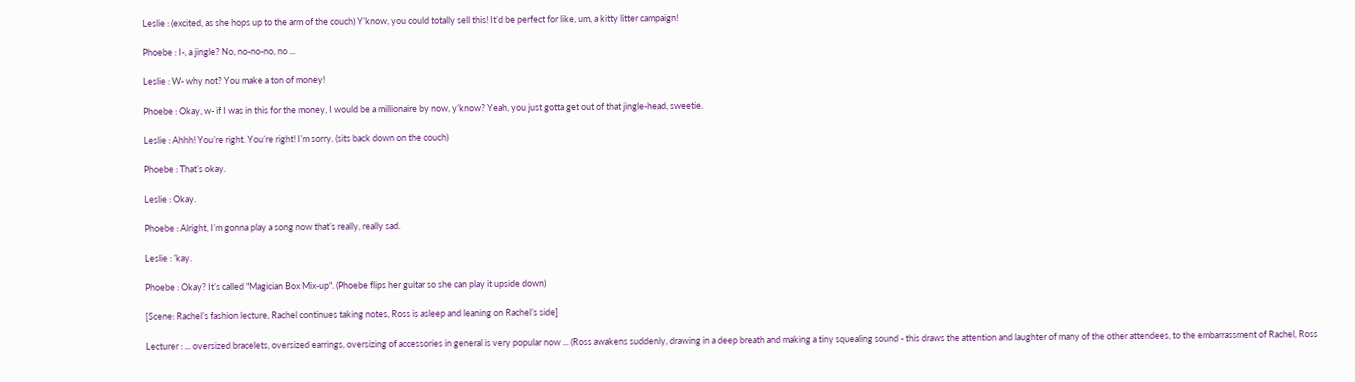Leslie : (excited, as she hops up to the arm of the couch) Y’know, you could totally sell this! It’d be perfect for like, um, a kitty litter campaign!

Phoebe : I-, a jingle? No, no-no-no, no ...

Leslie : W- why not? You make a ton of money!

Phoebe : Okay, w- if I was in this for the money, I would be a millionaire by now, y’know? Yeah, you just gotta get out of that jingle-head, sweetie.

Leslie : Ahhh! You’re right. You’re right! I’m sorry. (sits back down on the couch)

Phoebe : That’s okay.

Leslie : Okay.

Phoebe : Alright, I’m gonna play a song now that’s really, really sad.

Leslie : ’kay.

Phoebe : Okay? It’s called "Magician Box Mix-up". (Phoebe flips her guitar so she can play it upside down)

[Scene: Rachel’s fashion lecture, Rachel continues taking notes, Ross is asleep and leaning on Rachel’s side]

Lecturer : ... oversized bracelets, oversized earrings, oversizing of accessories in general is very popular now ... (Ross awakens suddenly, drawing in a deep breath and making a tiny squealing sound - this draws the attention and laughter of many of the other attendees, to the embarrassment of Rachel, Ross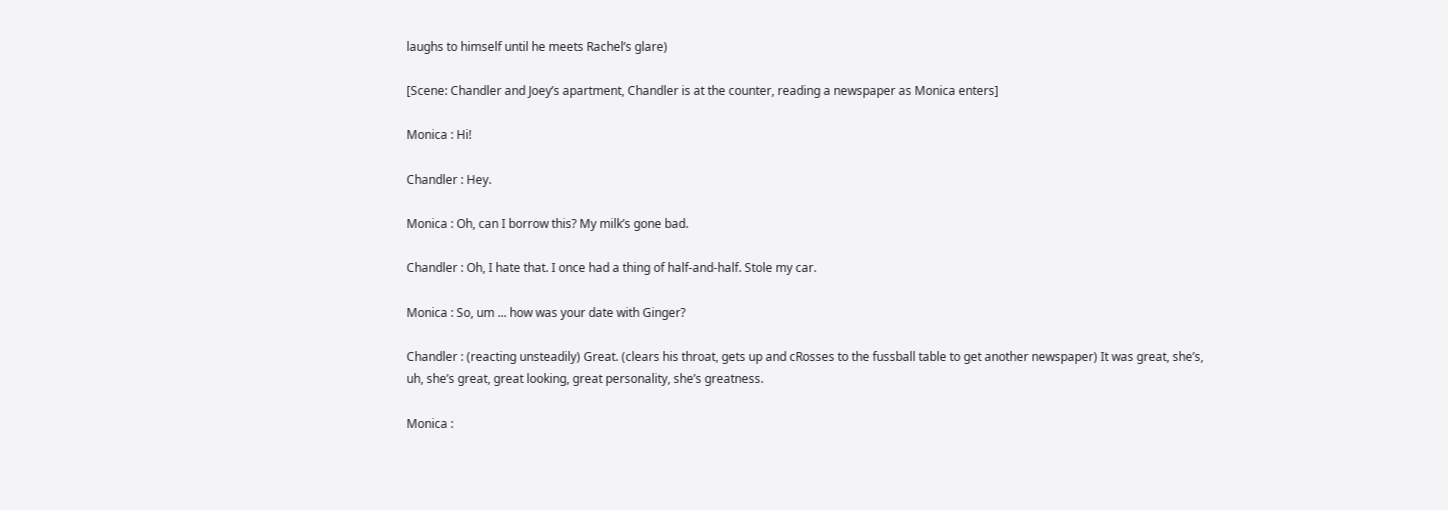laughs to himself until he meets Rachel’s glare)

[Scene: Chandler and Joey’s apartment, Chandler is at the counter, reading a newspaper as Monica enters]

Monica : Hi!

Chandler : Hey.

Monica : Oh, can I borrow this? My milk’s gone bad.

Chandler : Oh, I hate that. I once had a thing of half-and-half. Stole my car.

Monica : So, um ... how was your date with Ginger?

Chandler : (reacting unsteadily) Great. (clears his throat, gets up and cRosses to the fussball table to get another newspaper) It was great, she’s, uh, she’s great, great looking, great personality, she’s greatness.

Monica :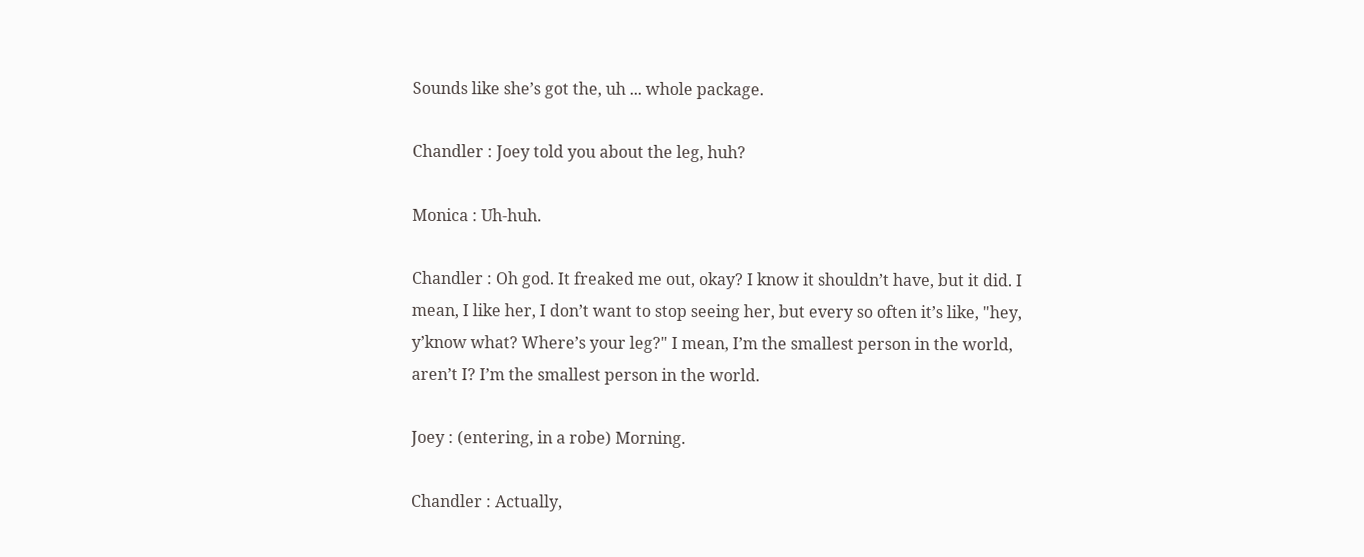Sounds like she’s got the, uh ... whole package.

Chandler : Joey told you about the leg, huh?

Monica : Uh-huh.

Chandler : Oh god. It freaked me out, okay? I know it shouldn’t have, but it did. I mean, I like her, I don’t want to stop seeing her, but every so often it’s like, "hey, y’know what? Where’s your leg?" I mean, I’m the smallest person in the world, aren’t I? I’m the smallest person in the world.

Joey : (entering, in a robe) Morning.

Chandler : Actually,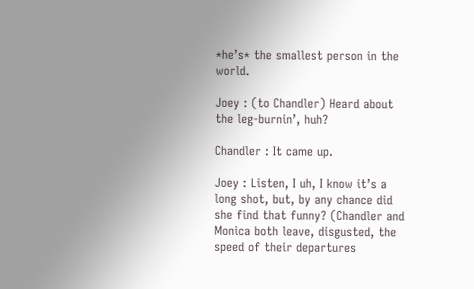*he’s* the smallest person in the world.

Joey : (to Chandler) Heard about the leg-burnin’, huh?

Chandler : It came up.

Joey : Listen, I uh, I know it’s a long shot, but, by any chance did she find that funny? (Chandler and Monica both leave, disgusted, the speed of their departures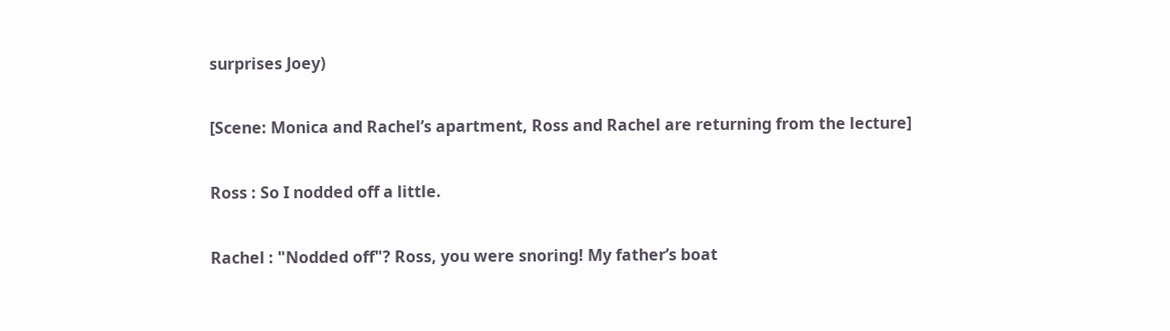surprises Joey)

[Scene: Monica and Rachel’s apartment, Ross and Rachel are returning from the lecture]

Ross : So I nodded off a little.

Rachel : "Nodded off"? Ross, you were snoring! My father’s boat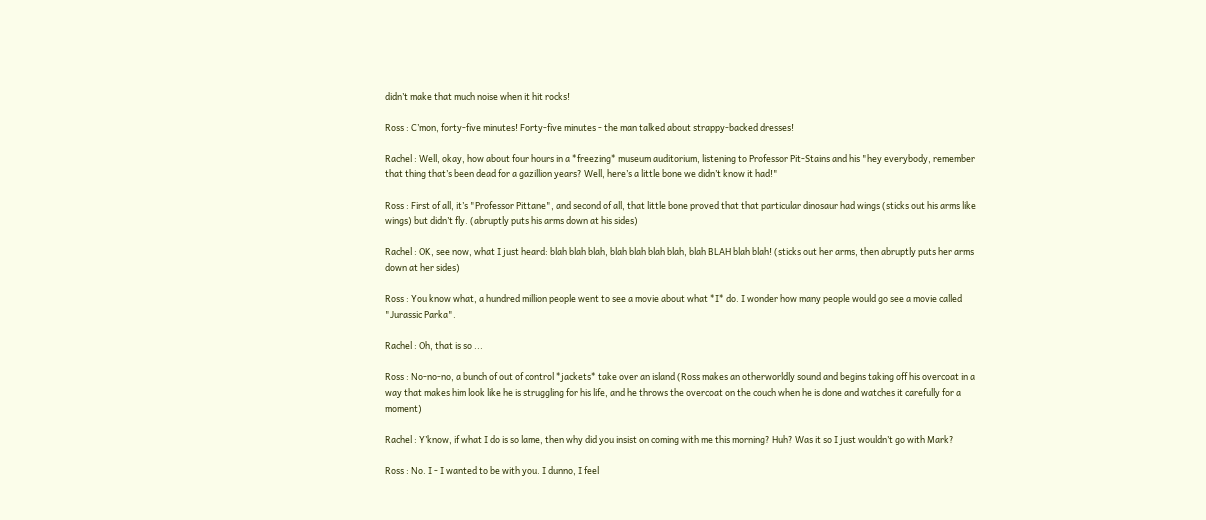didn’t make that much noise when it hit rocks!

Ross : C’mon, forty-five minutes! Forty-five minutes - the man talked about strappy-backed dresses!

Rachel : Well, okay, how about four hours in a *freezing* museum auditorium, listening to Professor Pit-Stains and his "hey everybody, remember that thing that’s been dead for a gazillion years? Well, here’s a little bone we didn’t know it had!"

Ross : First of all, it’s "Professor Pittane", and second of all, that little bone proved that that particular dinosaur had wings (sticks out his arms like wings) but didn’t fly. (abruptly puts his arms down at his sides)

Rachel : OK, see now, what I just heard: blah blah blah, blah blah blah blah, blah BLAH blah blah! (sticks out her arms, then abruptly puts her arms down at her sides)

Ross : You know what, a hundred million people went to see a movie about what *I* do. I wonder how many people would go see a movie called "Jurassic Parka".

Rachel : Oh, that is so ...

Ross : No-no-no, a bunch of out of control *jackets* take over an island (Ross makes an otherworldly sound and begins taking off his overcoat in a way that makes him look like he is struggling for his life, and he throws the overcoat on the couch when he is done and watches it carefully for a moment)

Rachel : Y’know, if what I do is so lame, then why did you insist on coming with me this morning? Huh? Was it so I just wouldn’t go with Mark?

Ross : No. I - I wanted to be with you. I dunno, I feel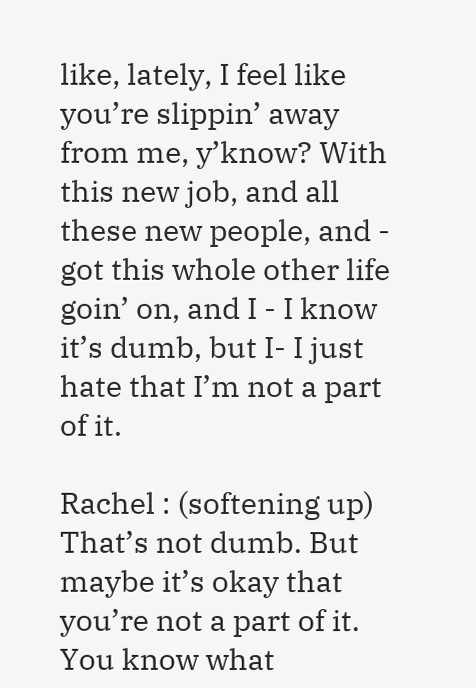like, lately, I feel like you’re slippin’ away from me, y’know? With this new job, and all these new people, and - got this whole other life goin’ on, and I - I know it’s dumb, but I- I just hate that I’m not a part of it.

Rachel : (softening up) That’s not dumb. But maybe it’s okay that you’re not a part of it. You know what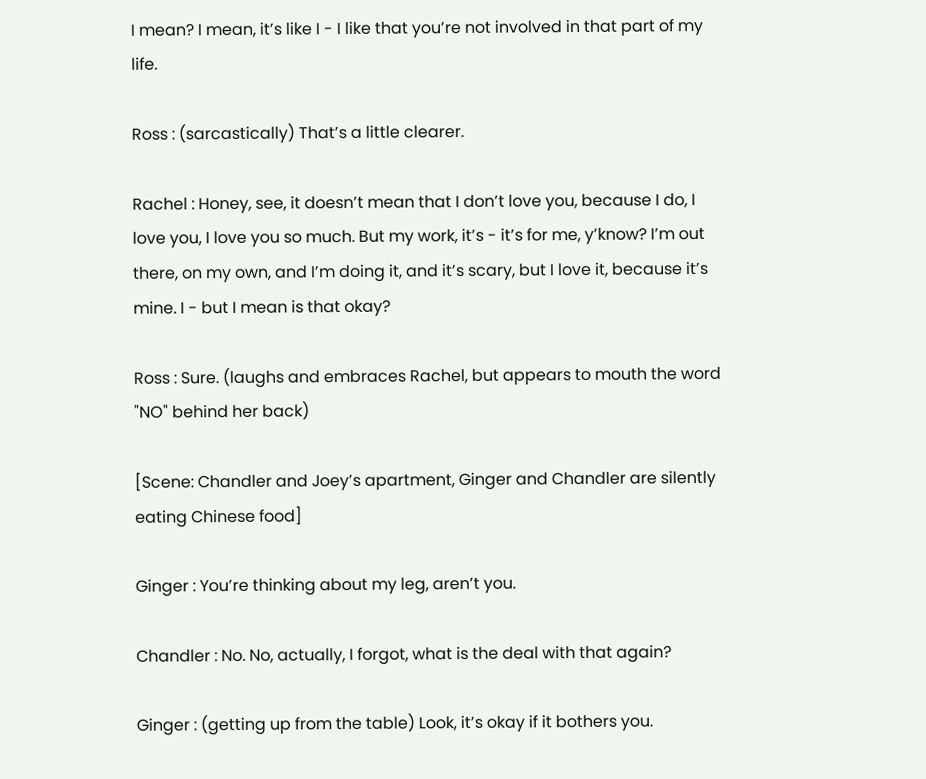I mean? I mean, it’s like I - I like that you’re not involved in that part of my life.

Ross : (sarcastically) That’s a little clearer.

Rachel : Honey, see, it doesn’t mean that I don’t love you, because I do, I love you, I love you so much. But my work, it’s - it’s for me, y’know? I’m out there, on my own, and I’m doing it, and it’s scary, but I love it, because it’s mine. I - but I mean is that okay?

Ross : Sure. (laughs and embraces Rachel, but appears to mouth the word "NO" behind her back)

[Scene: Chandler and Joey’s apartment, Ginger and Chandler are silently eating Chinese food]

Ginger : You’re thinking about my leg, aren’t you.

Chandler : No. No, actually, I forgot, what is the deal with that again?

Ginger : (getting up from the table) Look, it’s okay if it bothers you.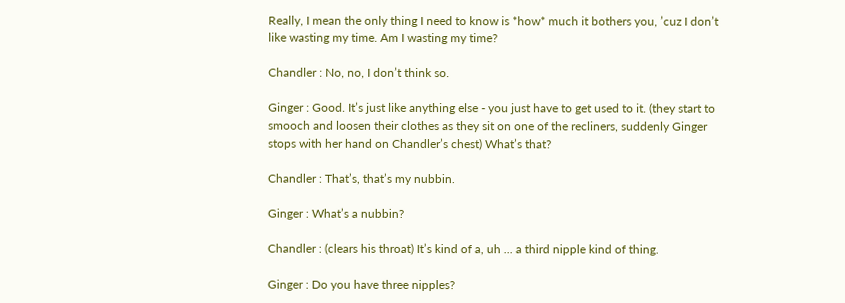Really, I mean the only thing I need to know is *how* much it bothers you, ’cuz I don’t like wasting my time. Am I wasting my time?

Chandler : No, no, I don’t think so.

Ginger : Good. It’s just like anything else - you just have to get used to it. (they start to smooch and loosen their clothes as they sit on one of the recliners, suddenly Ginger stops with her hand on Chandler’s chest) What’s that?

Chandler : That’s, that’s my nubbin.

Ginger : What’s a nubbin?

Chandler : (clears his throat) It’s kind of a, uh ... a third nipple kind of thing.

Ginger : Do you have three nipples?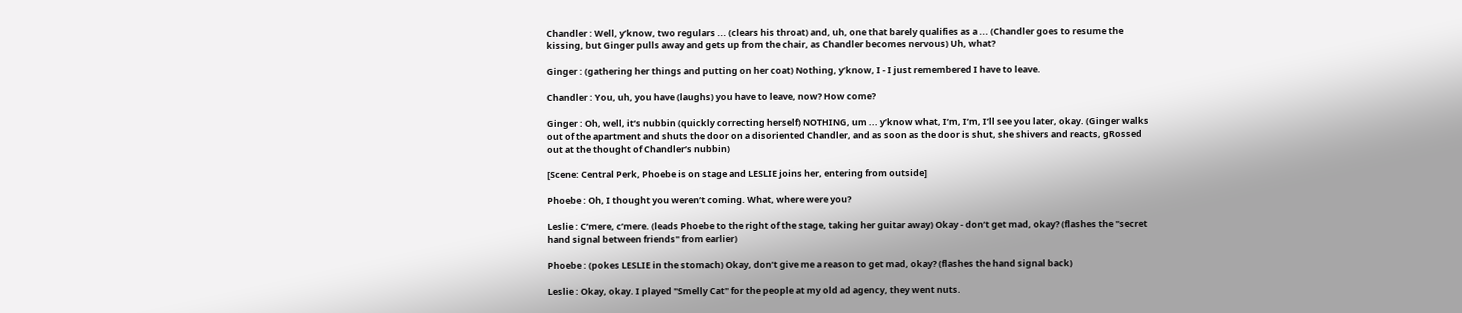Chandler : Well, y’know, two regulars ... (clears his throat) and, uh, one that barely qualifies as a ... (Chandler goes to resume the kissing, but Ginger pulls away and gets up from the chair, as Chandler becomes nervous) Uh, what?

Ginger : (gathering her things and putting on her coat) Nothing, y’know, I - I just remembered I have to leave.

Chandler : You, uh, you have (laughs) you have to leave, now? How come?

Ginger : Oh, well, it’s nubbin (quickly correcting herself) NOTHING, um ... y’know what, I’m, I’m, I’ll see you later, okay. (Ginger walks out of the apartment and shuts the door on a disoriented Chandler, and as soon as the door is shut, she shivers and reacts, gRossed out at the thought of Chandler’s nubbin)

[Scene: Central Perk, Phoebe is on stage and LESLIE joins her, entering from outside]

Phoebe : Oh, I thought you weren’t coming. What, where were you?

Leslie : C’mere, c’mere. (leads Phoebe to the right of the stage, taking her guitar away) Okay - don’t get mad, okay? (flashes the "secret hand signal between friends" from earlier)

Phoebe : (pokes LESLIE in the stomach) Okay, don’t give me a reason to get mad, okay? (flashes the hand signal back)

Leslie : Okay, okay. I played "Smelly Cat" for the people at my old ad agency, they went nuts.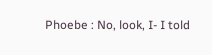Phoebe : No, look, I- I told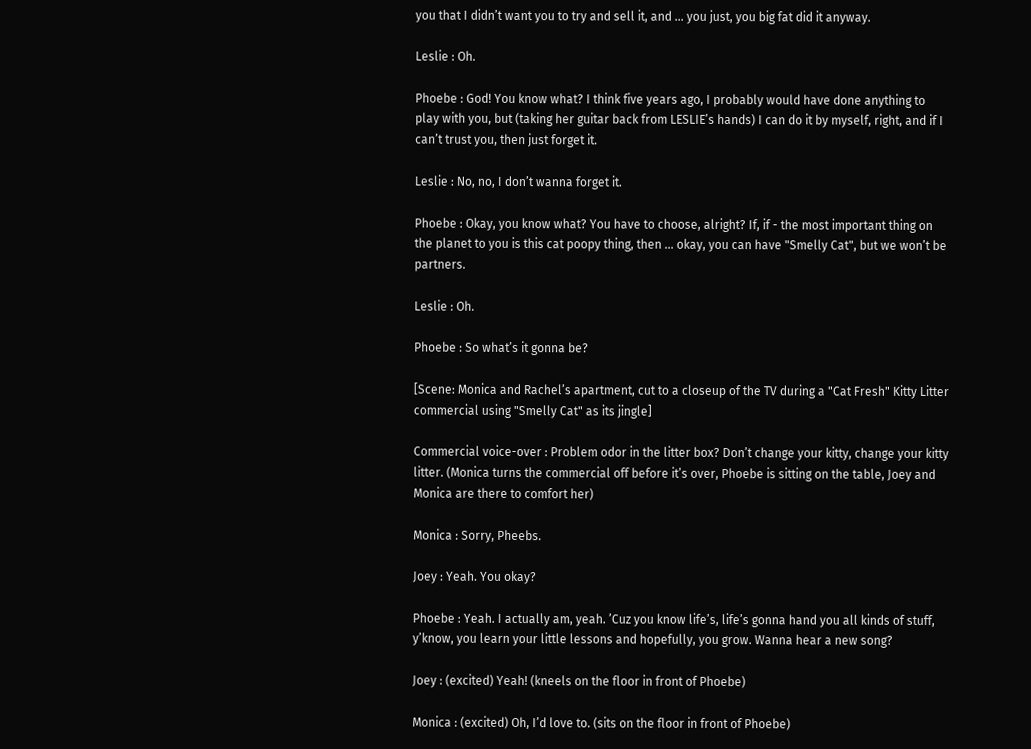you that I didn’t want you to try and sell it, and ... you just, you big fat did it anyway.

Leslie : Oh.

Phoebe : God! You know what? I think five years ago, I probably would have done anything to play with you, but (taking her guitar back from LESLIE’s hands) I can do it by myself, right, and if I can’t trust you, then just forget it.

Leslie : No, no, I don’t wanna forget it.

Phoebe : Okay, you know what? You have to choose, alright? If, if - the most important thing on the planet to you is this cat poopy thing, then ... okay, you can have "Smelly Cat", but we won’t be partners.

Leslie : Oh.

Phoebe : So what’s it gonna be?

[Scene: Monica and Rachel’s apartment, cut to a closeup of the TV during a "Cat Fresh" Kitty Litter commercial using "Smelly Cat" as its jingle]

Commercial voice-over : Problem odor in the litter box? Don’t change your kitty, change your kitty litter. (Monica turns the commercial off before it’s over, Phoebe is sitting on the table, Joey and Monica are there to comfort her)

Monica : Sorry, Pheebs.

Joey : Yeah. You okay?

Phoebe : Yeah. I actually am, yeah. ’Cuz you know life’s, life’s gonna hand you all kinds of stuff, y’know, you learn your little lessons and hopefully, you grow. Wanna hear a new song?

Joey : (excited) Yeah! (kneels on the floor in front of Phoebe)

Monica : (excited) Oh, I’d love to. (sits on the floor in front of Phoebe)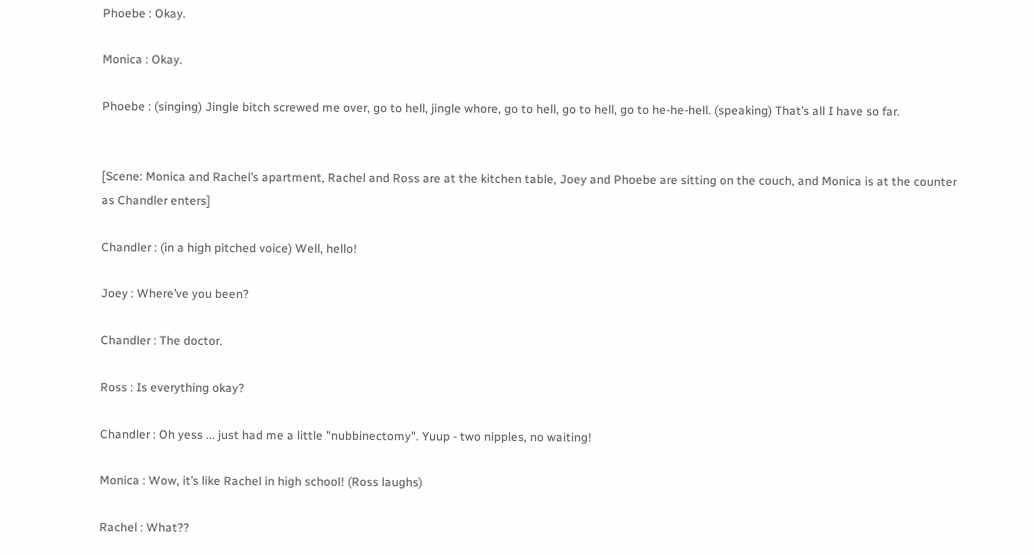Phoebe : Okay.

Monica : Okay.

Phoebe : (singing) Jingle bitch screwed me over, go to hell, jingle whore, go to hell, go to hell, go to he-he-hell. (speaking) That’s all I have so far.


[Scene: Monica and Rachel’s apartment, Rachel and Ross are at the kitchen table, Joey and Phoebe are sitting on the couch, and Monica is at the counter as Chandler enters]

Chandler : (in a high pitched voice) Well, hello!

Joey : Where’ve you been?

Chandler : The doctor.

Ross : Is everything okay?

Chandler : Oh yess ... just had me a little "nubbinectomy". Yuup - two nipples, no waiting!

Monica : Wow, it’s like Rachel in high school! (Ross laughs)

Rachel : What??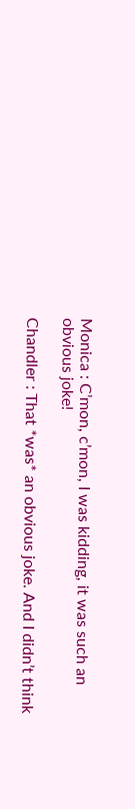Monica : C’mon, c’mon, I was kidding, it was such an obvious joke!

Chandler : That *was* an obvious joke. And I didn’t think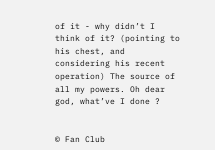of it - why didn’t I think of it? (pointing to his chest, and considering his recent operation) The source of all my powers. Oh dear god, what’ve I done ?


© Fan Club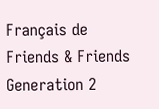Français de Friends & Friends Generation 2